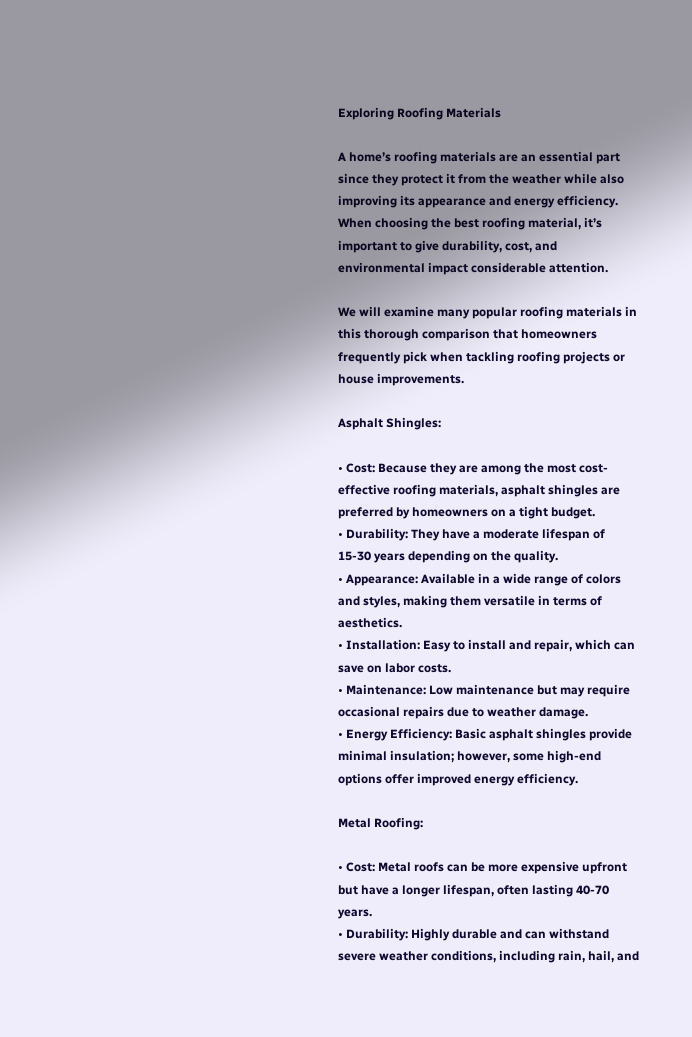Exploring Roofing Materials

A home’s roofing materials are an essential part since they protect it from the weather while also improving its appearance and energy efficiency. When choosing the best roofing material, it’s important to give durability, cost, and environmental impact considerable attention.

We will examine many popular roofing materials in this thorough comparison that homeowners frequently pick when tackling roofing projects or house improvements.

Asphalt Shingles:

• Cost: Because they are among the most cost-effective roofing materials, asphalt shingles are preferred by homeowners on a tight budget.
• Durability: They have a moderate lifespan of 15-30 years depending on the quality.
• Appearance: Available in a wide range of colors and styles, making them versatile in terms of aesthetics.
• Installation: Easy to install and repair, which can save on labor costs.
• Maintenance: Low maintenance but may require occasional repairs due to weather damage.
• Energy Efficiency: Basic asphalt shingles provide minimal insulation; however, some high-end options offer improved energy efficiency.

Metal Roofing:

• Cost: Metal roofs can be more expensive upfront but have a longer lifespan, often lasting 40-70 years.
• Durability: Highly durable and can withstand severe weather conditions, including rain, hail, and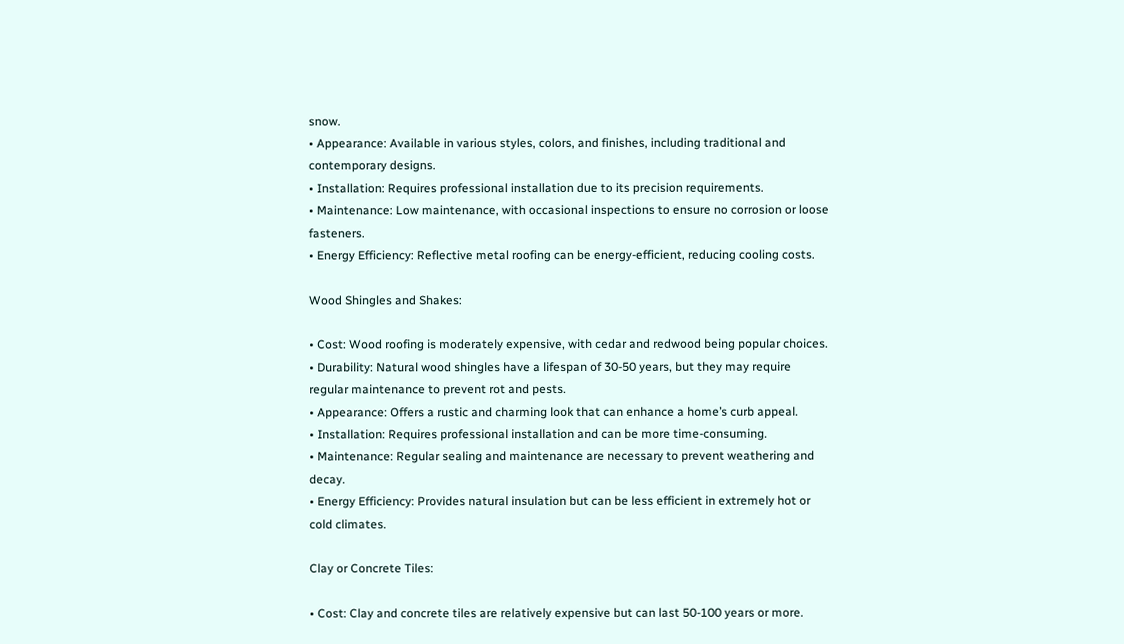snow.
• Appearance: Available in various styles, colors, and finishes, including traditional and contemporary designs.
• Installation: Requires professional installation due to its precision requirements.
• Maintenance: Low maintenance, with occasional inspections to ensure no corrosion or loose fasteners.
• Energy Efficiency: Reflective metal roofing can be energy-efficient, reducing cooling costs.

Wood Shingles and Shakes:

• Cost: Wood roofing is moderately expensive, with cedar and redwood being popular choices.
• Durability: Natural wood shingles have a lifespan of 30-50 years, but they may require regular maintenance to prevent rot and pests.
• Appearance: Offers a rustic and charming look that can enhance a home’s curb appeal.
• Installation: Requires professional installation and can be more time-consuming.
• Maintenance: Regular sealing and maintenance are necessary to prevent weathering and decay.
• Energy Efficiency: Provides natural insulation but can be less efficient in extremely hot or cold climates.

Clay or Concrete Tiles:

• Cost: Clay and concrete tiles are relatively expensive but can last 50-100 years or more.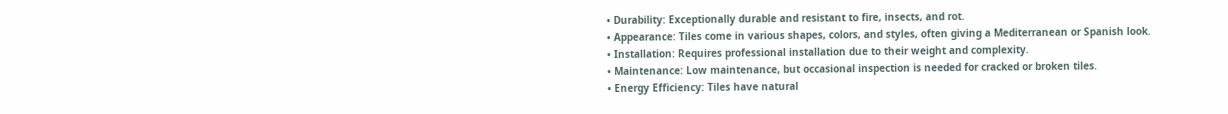• Durability: Exceptionally durable and resistant to fire, insects, and rot.
• Appearance: Tiles come in various shapes, colors, and styles, often giving a Mediterranean or Spanish look.
• Installation: Requires professional installation due to their weight and complexity.
• Maintenance: Low maintenance, but occasional inspection is needed for cracked or broken tiles.
• Energy Efficiency: Tiles have natural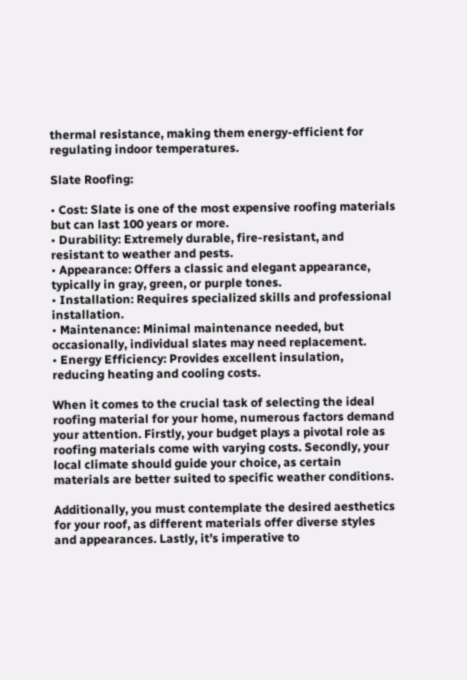thermal resistance, making them energy-efficient for regulating indoor temperatures.

Slate Roofing:

• Cost: Slate is one of the most expensive roofing materials but can last 100 years or more.
• Durability: Extremely durable, fire-resistant, and resistant to weather and pests.
• Appearance: Offers a classic and elegant appearance, typically in gray, green, or purple tones.
• Installation: Requires specialized skills and professional installation.
• Maintenance: Minimal maintenance needed, but occasionally, individual slates may need replacement.
• Energy Efficiency: Provides excellent insulation, reducing heating and cooling costs.

When it comes to the crucial task of selecting the ideal roofing material for your home, numerous factors demand your attention. Firstly, your budget plays a pivotal role as roofing materials come with varying costs. Secondly, your local climate should guide your choice, as certain materials are better suited to specific weather conditions.

Additionally, you must contemplate the desired aesthetics for your roof, as different materials offer diverse styles and appearances. Lastly, it’s imperative to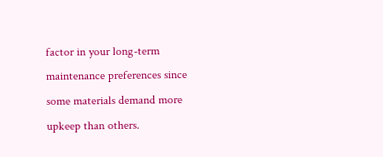factor in your long-term maintenance preferences since some materials demand more upkeep than others.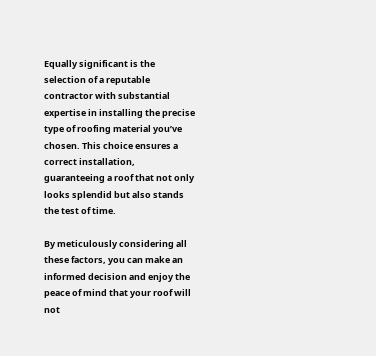Equally significant is the selection of a reputable contractor with substantial expertise in installing the precise type of roofing material you’ve chosen. This choice ensures a correct installation, guaranteeing a roof that not only looks splendid but also stands the test of time.

By meticulously considering all these factors, you can make an informed decision and enjoy the peace of mind that your roof will not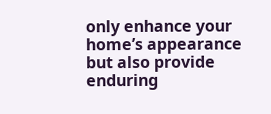only enhance your home’s appearance but also provide enduring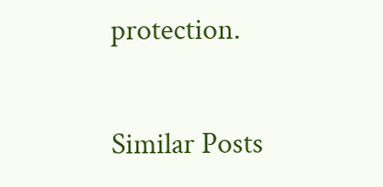protection.

Similar Posts